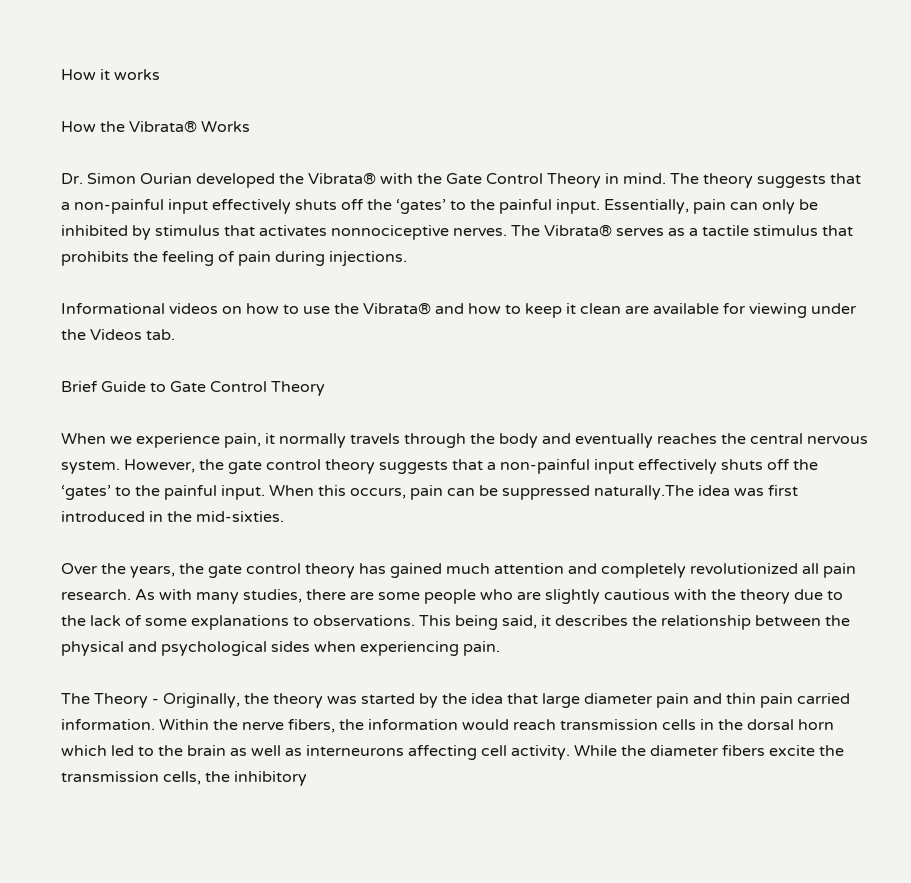How it works

How the Vibrata® Works

Dr. Simon Ourian developed the Vibrata® with the Gate Control Theory in mind. The theory suggests that a non-painful input effectively shuts off the ‘gates’ to the painful input. Essentially, pain can only be inhibited by stimulus that activates nonnociceptive nerves. The Vibrata® serves as a tactile stimulus that prohibits the feeling of pain during injections.

Informational videos on how to use the Vibrata® and how to keep it clean are available for viewing under the Videos tab.

Brief Guide to Gate Control Theory

When we experience pain, it normally travels through the body and eventually reaches the central nervous system. However, the gate control theory suggests that a non-painful input effectively shuts off the ‘gates’ to the painful input. When this occurs, pain can be suppressed naturally.The idea was first introduced in the mid-sixties.

Over the years, the gate control theory has gained much attention and completely revolutionized all pain research. As with many studies, there are some people who are slightly cautious with the theory due to the lack of some explanations to observations. This being said, it describes the relationship between the physical and psychological sides when experiencing pain.

The Theory - Originally, the theory was started by the idea that large diameter pain and thin pain carried information. Within the nerve fibers, the information would reach transmission cells in the dorsal horn which led to the brain as well as interneurons affecting cell activity. While the diameter fibers excite the transmission cells, the inhibitory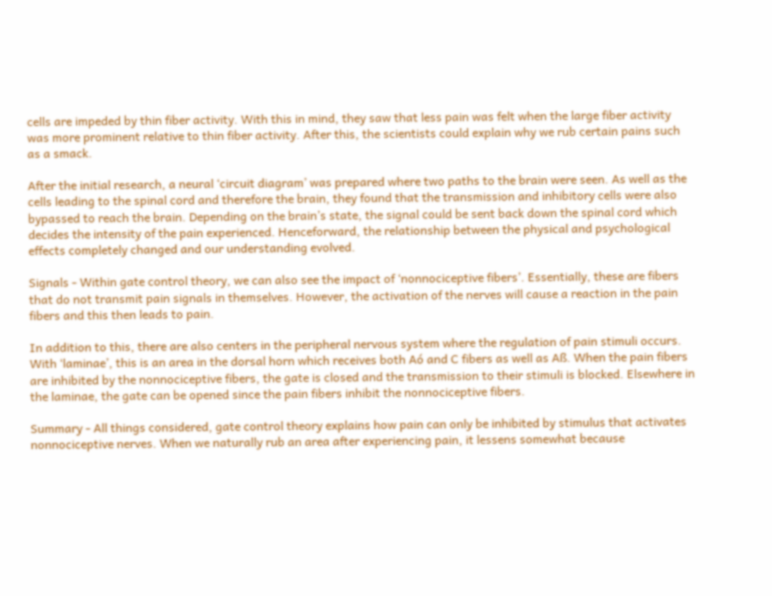cells are impeded by thin fiber activity. With this in mind, they saw that less pain was felt when the large fiber activity was more prominent relative to thin fiber activity. After this, the scientists could explain why we rub certain pains such as a smack.

After the initial research, a neural ‘circuit diagram’ was prepared where two paths to the brain were seen. As well as the cells leading to the spinal cord and therefore the brain, they found that the transmission and inhibitory cells were also bypassed to reach the brain. Depending on the brain’s state, the signal could be sent back down the spinal cord which decides the intensity of the pain experienced. Henceforward, the relationship between the physical and psychological effects completely changed and our understanding evolved.

Signals - Within gate control theory, we can also see the impact of ‘nonnociceptive fibers’. Essentially, these are fibers that do not transmit pain signals in themselves. However, the activation of the nerves will cause a reaction in the pain fibers and this then leads to pain.

In addition to this, there are also centers in the peripheral nervous system where the regulation of pain stimuli occurs. With ‘laminae’, this is an area in the dorsal horn which receives both Aó and C fibers as well as Aß. When the pain fibers are inhibited by the nonnociceptive fibers, the gate is closed and the transmission to their stimuli is blocked. Elsewhere in the laminae, the gate can be opened since the pain fibers inhibit the nonnociceptive fibers.

Summary - All things considered, gate control theory explains how pain can only be inhibited by stimulus that activates nonnociceptive nerves. When we naturally rub an area after experiencing pain, it lessens somewhat because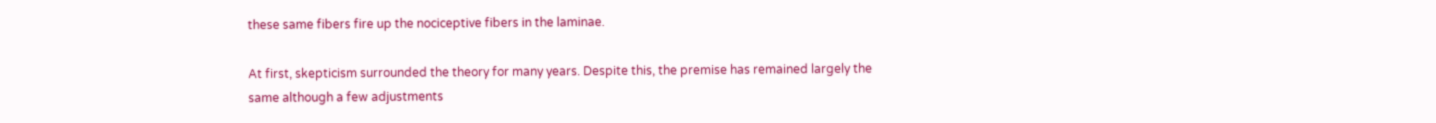these same fibers fire up the nociceptive fibers in the laminae.

At first, skepticism surrounded the theory for many years. Despite this, the premise has remained largely the same although a few adjustments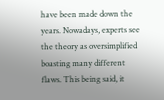have been made down the years. Nowadays, experts see the theory as oversimplified boasting many different flaws. This being said, it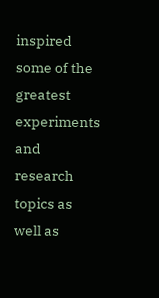inspired some of the greatest experiments and research topics as well as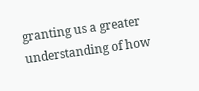granting us a greater understanding of how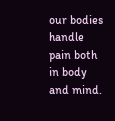our bodies handle pain both in body and mind.